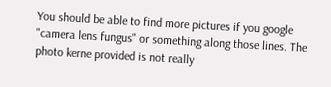You should be able to find more pictures if you google "camera lens fungus" or something along those lines. The photo kerne provided is not really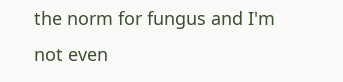the norm for fungus and I'm not even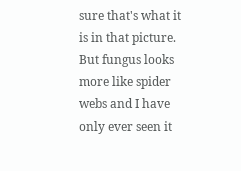sure that's what it is in that picture. But fungus looks more like spider webs and I have only ever seen it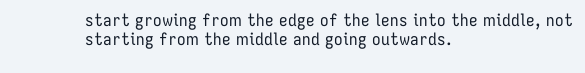start growing from the edge of the lens into the middle, not starting from the middle and going outwards.